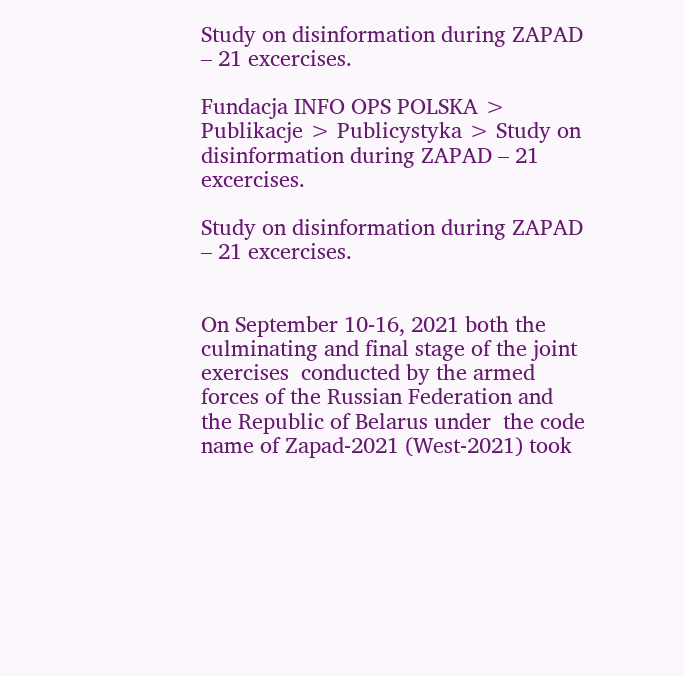Study on disinformation during ZAPAD – 21 excercises.

Fundacja INFO OPS POLSKA > Publikacje > Publicystyka > Study on disinformation during ZAPAD – 21 excercises.

Study on disinformation during ZAPAD – 21 excercises.


On September 10-16, 2021 both the culminating and final stage of the joint exercises  conducted by the armed forces of the Russian Federation and the Republic of Belarus under  the code name of Zapad-2021 (West-2021) took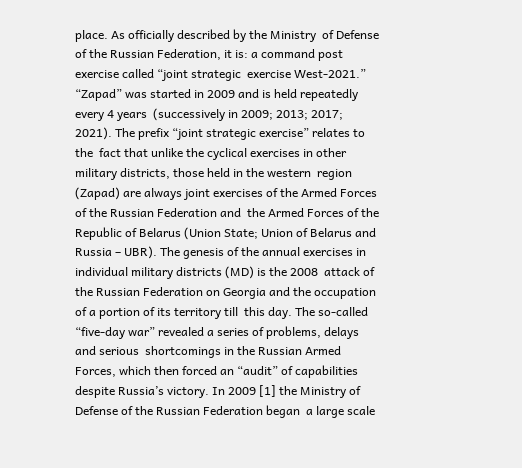place. As officially described by the Ministry  of Defense of the Russian Federation, it is: a command post exercise called “joint strategic  exercise West-2021.” “Zapad” was started in 2009 and is held repeatedly every 4 years  (successively in 2009; 2013; 2017; 2021). The prefix “joint strategic exercise” relates to the  fact that unlike the cyclical exercises in other military districts, those held in the western  region (Zapad) are always joint exercises of the Armed Forces of the Russian Federation and  the Armed Forces of the Republic of Belarus (Union State; Union of Belarus and Russia – UBR). The genesis of the annual exercises in individual military districts (MD) is the 2008  attack of the Russian Federation on Georgia and the occupation of a portion of its territory till  this day. The so-called “five-day war” revealed a series of problems, delays and serious  shortcomings in the Russian Armed Forces, which then forced an “audit” of capabilities  despite Russia’s victory. In 2009 [1] the Ministry of Defense of the Russian Federation began  a large scale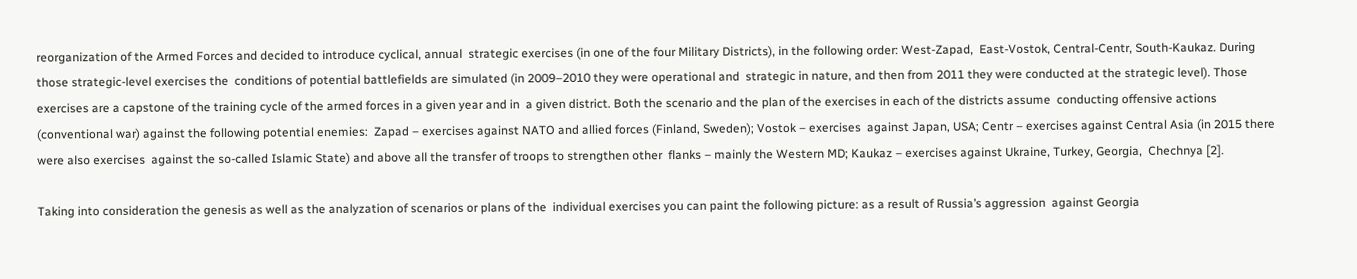reorganization of the Armed Forces and decided to introduce cyclical, annual  strategic exercises (in one of the four Military Districts), in the following order: West-Zapad,  East-Vostok, Central-Centr, South-Kaukaz. During those strategic-level exercises the  conditions of potential battlefields are simulated (in 2009–2010 they were operational and  strategic in nature, and then from 2011 they were conducted at the strategic level). Those  exercises are a capstone of the training cycle of the armed forces in a given year and in  a given district. Both the scenario and the plan of the exercises in each of the districts assume  conducting offensive actions (conventional war) against the following potential enemies:  Zapad – exercises against NATO and allied forces (Finland, Sweden); Vostok – exercises  against Japan, USA; Centr – exercises against Central Asia (in 2015 there were also exercises  against the so-called Islamic State) and above all the transfer of troops to strengthen other  flanks – mainly the Western MD; Kaukaz – exercises against Ukraine, Turkey, Georgia,  Chechnya [2].

Taking into consideration the genesis as well as the analyzation of scenarios or plans of the  individual exercises you can paint the following picture: as a result of Russia’s aggression  against Georgia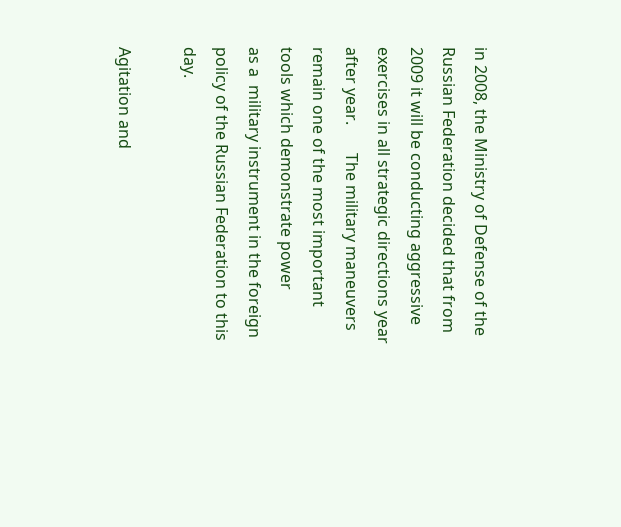in 2008, the Ministry of Defense of the Russian Federation decided that from  2009 it will be conducting aggressive exercises in all strategic directions year after year.       The military maneuvers remain one of the most important tools which demonstrate power
as a  military instrument in the foreign policy of the Russian Federation to this day.

Agitation and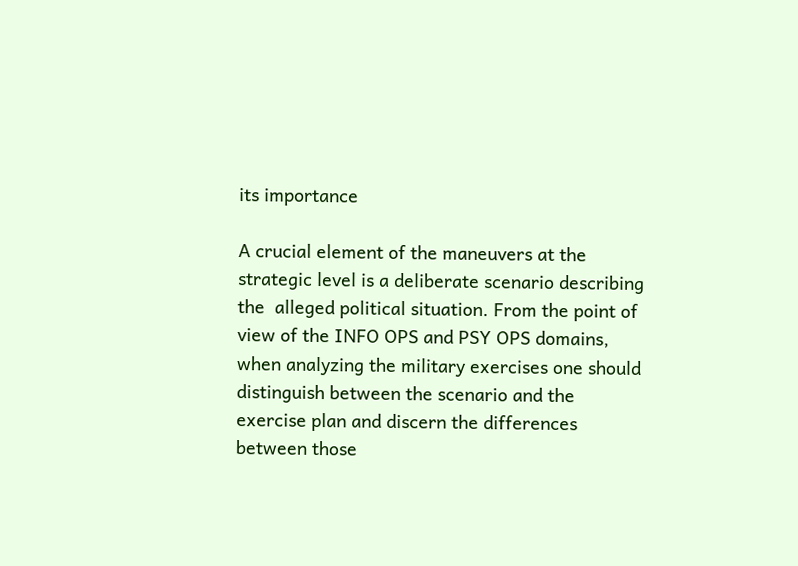its importance

A crucial element of the maneuvers at the strategic level is a deliberate scenario describing the  alleged political situation. From the point of view of the INFO OPS and PSY OPS domains,  when analyzing the military exercises one should distinguish between the scenario and the  exercise plan and discern the differences between those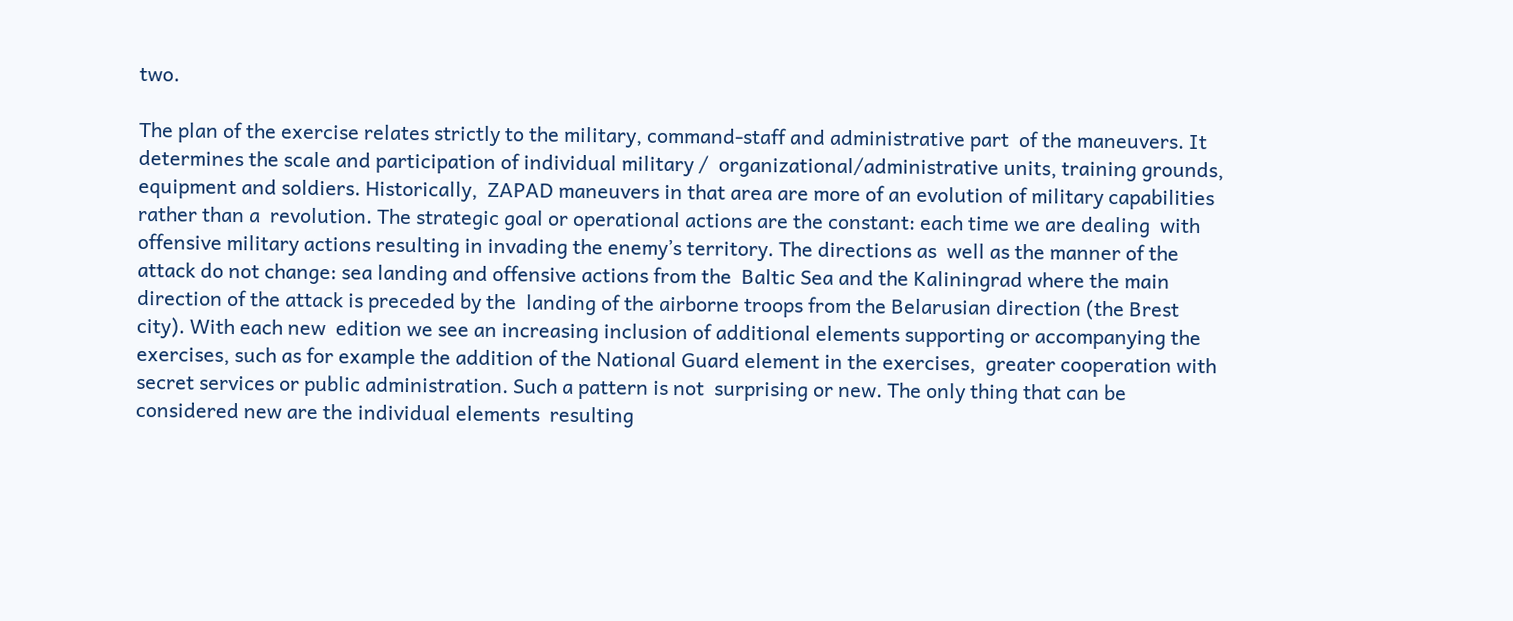two.

The plan of the exercise relates strictly to the military, command-staff and administrative part  of the maneuvers. It determines the scale and participation of individual military /  organizational/administrative units, training grounds, equipment and soldiers. Historically,  ZAPAD maneuvers in that area are more of an evolution of military capabilities rather than a  revolution. The strategic goal or operational actions are the constant: each time we are dealing  with offensive military actions resulting in invading the enemy’s territory. The directions as  well as the manner of the attack do not change: sea landing and offensive actions from the  Baltic Sea and the Kaliningrad where the main direction of the attack is preceded by the  landing of the airborne troops from the Belarusian direction (the Brest city). With each new  edition we see an increasing inclusion of additional elements supporting or accompanying the  exercises, such as for example the addition of the National Guard element in the exercises,  greater cooperation with secret services or public administration. Such a pattern is not  surprising or new. The only thing that can be considered new are the individual elements  resulting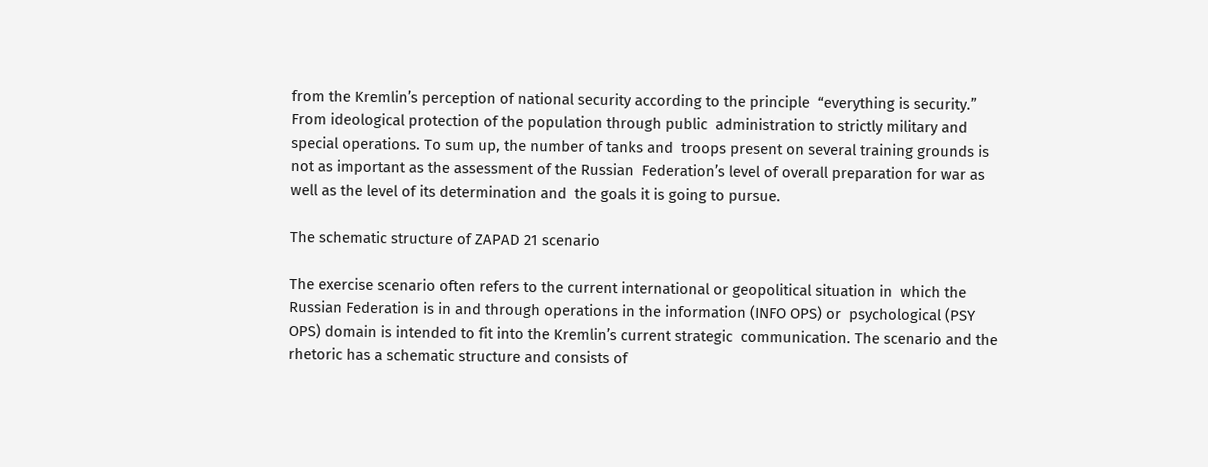from the Kremlin’s perception of national security according to the principle  “everything is security.” From ideological protection of the population through public  administration to strictly military and special operations. To sum up, the number of tanks and  troops present on several training grounds is not as important as the assessment of the Russian  Federation’s level of overall preparation for war as well as the level of its determination and  the goals it is going to pursue.

The schematic structure of ZAPAD 21 scenario

The exercise scenario often refers to the current international or geopolitical situation in  which the Russian Federation is in and through operations in the information (INFO OPS) or  psychological (PSY OPS) domain is intended to fit into the Kremlin’s current strategic  communication. The scenario and the rhetoric has a schematic structure and consists of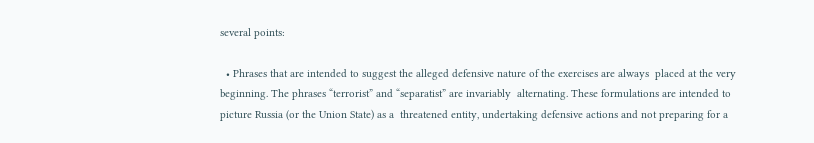several points:

  • Phrases that are intended to suggest the alleged defensive nature of the exercises are always  placed at the very beginning. The phrases “terrorist” and “separatist” are invariably  alternating. These formulations are intended to picture Russia (or the Union State) as a  threatened entity, undertaking defensive actions and not preparing for a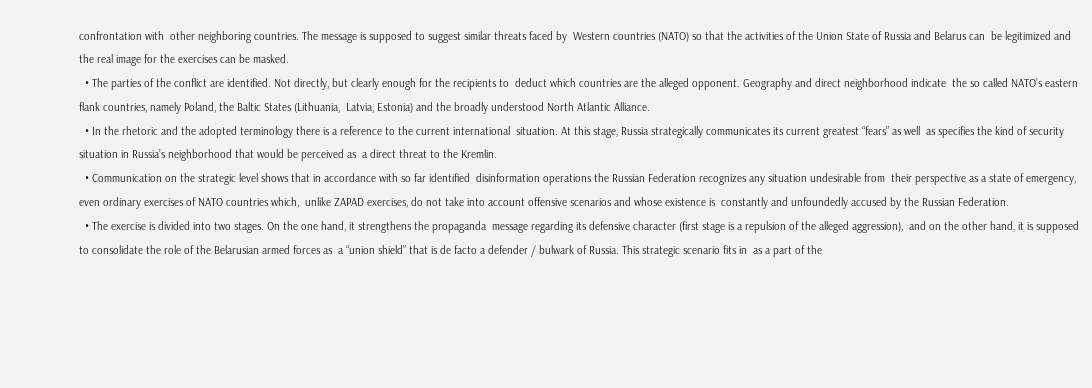confrontation with  other neighboring countries. The message is supposed to suggest similar threats faced by  Western countries (NATO) so that the activities of the Union State of Russia and Belarus can  be legitimized and the real image for the exercises can be masked.
  • The parties of the conflict are identified. Not directly, but clearly enough for the recipients to  deduct which countries are the alleged opponent. Geography and direct neighborhood indicate  the so called NATO’s eastern flank countries, namely Poland, the Baltic States (Lithuania,  Latvia, Estonia) and the broadly understood North Atlantic Alliance.
  • In the rhetoric and the adopted terminology there is a reference to the current international  situation. At this stage, Russia strategically communicates its current greatest “fears” as well  as specifies the kind of security situation in Russia’s neighborhood that would be perceived as  a direct threat to the Kremlin.
  • Communication on the strategic level shows that in accordance with so far identified  disinformation operations the Russian Federation recognizes any situation undesirable from  their perspective as a state of emergency, even ordinary exercises of NATO countries which,  unlike ZAPAD exercises, do not take into account offensive scenarios and whose existence is  constantly and unfoundedly accused by the Russian Federation.
  • The exercise is divided into two stages. On the one hand, it strengthens the propaganda  message regarding its defensive character (first stage is a repulsion of the alleged aggression),  and on the other hand, it is supposed to consolidate the role of the Belarusian armed forces as  a “union shield” that is de facto a defender / bulwark of Russia. This strategic scenario fits in  as a part of the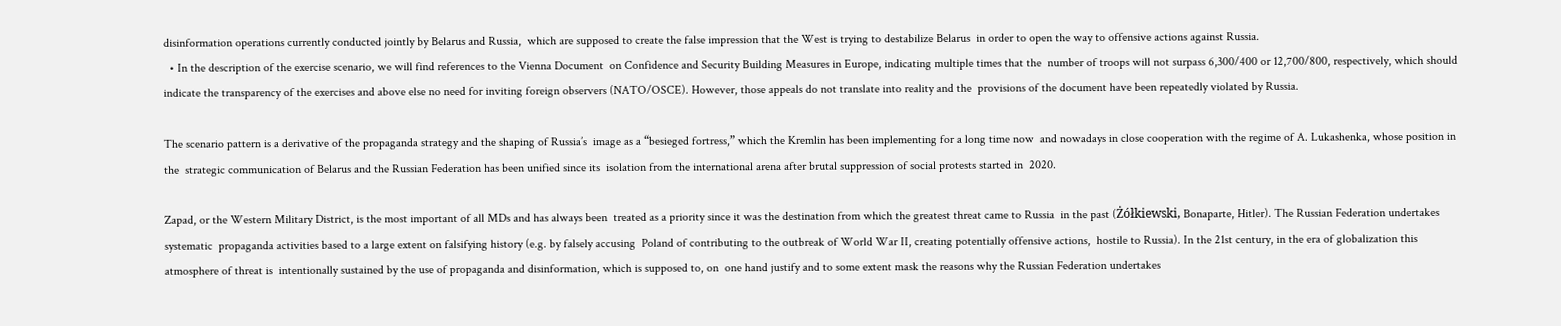disinformation operations currently conducted jointly by Belarus and Russia,  which are supposed to create the false impression that the West is trying to destabilize Belarus  in order to open the way to offensive actions against Russia.
  • In the description of the exercise scenario, we will find references to the Vienna Document  on Confidence and Security Building Measures in Europe, indicating multiple times that the  number of troops will not surpass 6,300/400 or 12,700/800, respectively, which should  indicate the transparency of the exercises and above else no need for inviting foreign observers (NATO/OSCE). However, those appeals do not translate into reality and the  provisions of the document have been repeatedly violated by Russia.

The scenario pattern is a derivative of the propaganda strategy and the shaping of Russia’s  image as a “besieged fortress,” which the Kremlin has been implementing for a long time now  and nowadays in close cooperation with the regime of A. Lukashenka, whose position in the  strategic communication of Belarus and the Russian Federation has been unified since its  isolation from the international arena after brutal suppression of social protests started in  2020.

Zapad, or the Western Military District, is the most important of all MDs and has always been  treated as a priority since it was the destination from which the greatest threat came to Russia  in the past (Żółkiewski, Bonaparte, Hitler). The Russian Federation undertakes systematic  propaganda activities based to a large extent on falsifying history (e.g. by falsely accusing  Poland of contributing to the outbreak of World War II, creating potentially offensive actions,  hostile to Russia). In the 21st century, in the era of globalization this atmosphere of threat is  intentionally sustained by the use of propaganda and disinformation, which is supposed to, on  one hand justify and to some extent mask the reasons why the Russian Federation undertakes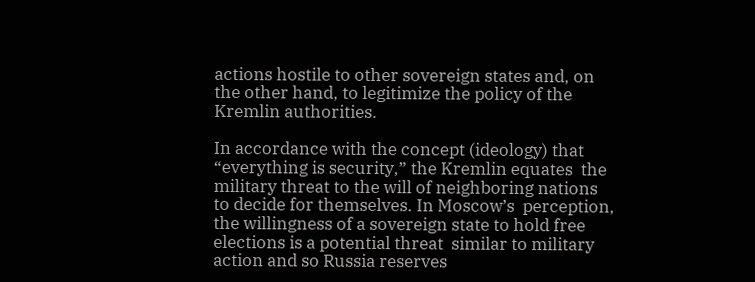actions hostile to other sovereign states and, on the other hand, to legitimize the policy of the  Kremlin authorities.

In accordance with the concept (ideology) that “everything is security,” the Kremlin equates  the military threat to the will of neighboring nations to decide for themselves. In Moscow’s  perception, the willingness of a sovereign state to hold free elections is a potential threat  similar to military action and so Russia reserves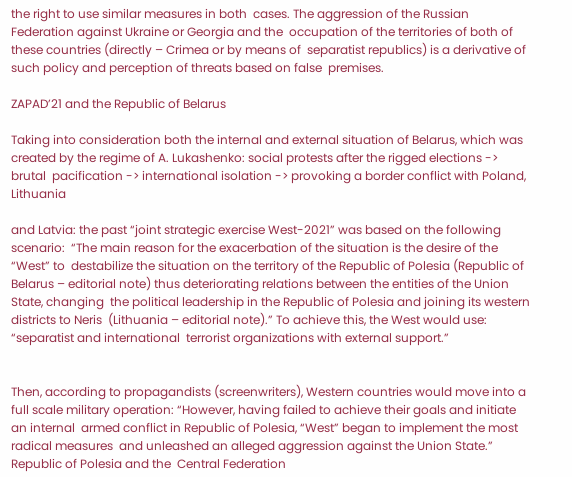the right to use similar measures in both  cases. The aggression of the Russian Federation against Ukraine or Georgia and the  occupation of the territories of both of these countries (directly – Crimea or by means of  separatist republics) is a derivative of such policy and perception of threats based on false  premises.

ZAPAD’21 and the Republic of Belarus

Taking into consideration both the internal and external situation of Belarus, which was  created by the regime of A. Lukashenko: social protests after the rigged elections -> brutal  pacification -> international isolation -> provoking a border conflict with Poland, Lithuania

and Latvia: the past “joint strategic exercise West-2021” was based on the following scenario:  “The main reason for the exacerbation of the situation is the desire of the “West” to  destabilize the situation on the territory of the Republic of Polesia (Republic of Belarus – editorial note) thus deteriorating relations between the entities of the Union State, changing  the political leadership in the Republic of Polesia and joining its western districts to Neris  (Lithuania – editorial note).” To achieve this, the West would use: “separatist and international  terrorist organizations with external support.”


Then, according to propagandists (screenwriters), Western countries would move into a full scale military operation: “However, having failed to achieve their goals and initiate an internal  armed conflict in Republic of Polesia, “West” began to implement the most radical measures  and unleashed an alleged aggression against the Union State.” Republic of Polesia and the  Central Federation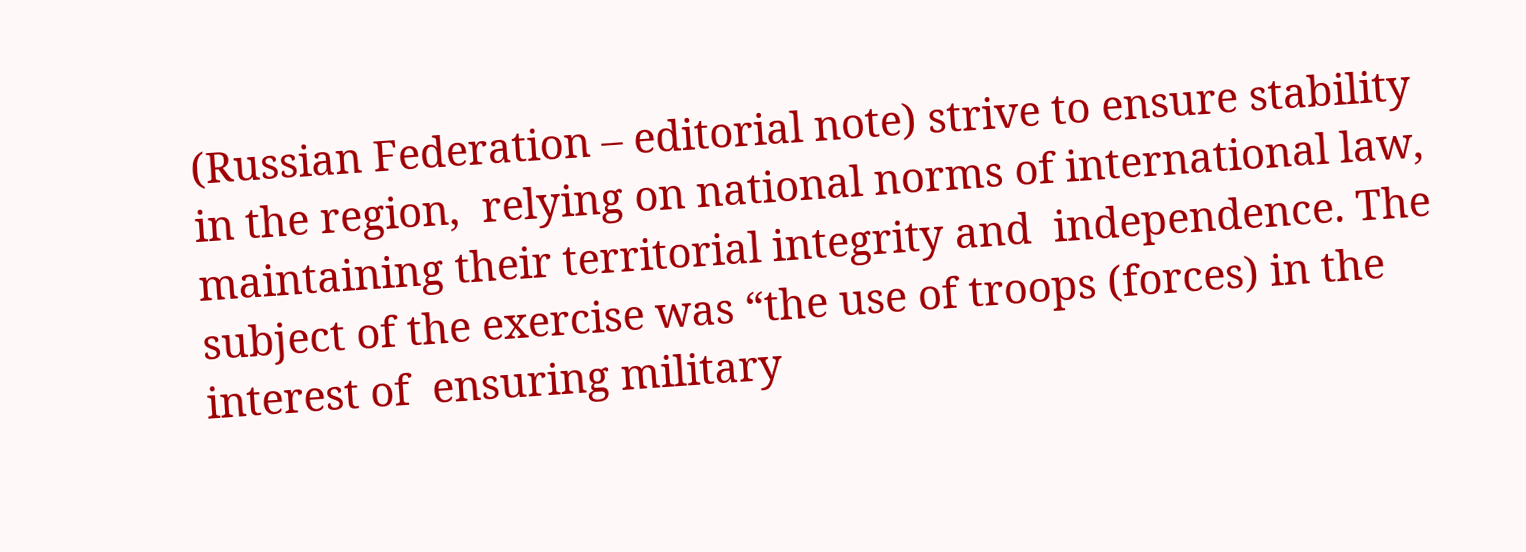(Russian Federation – editorial note) strive to ensure stability in the region,  relying on national norms of international law, maintaining their territorial integrity and  independence. The subject of the exercise was “the use of troops (forces) in the interest of  ensuring military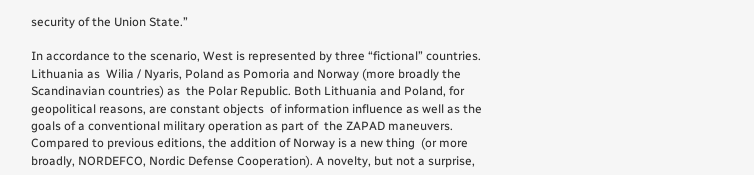security of the Union State.”

In accordance to the scenario, West is represented by three “fictional” countries. Lithuania as  Wilia / Nyaris, Poland as Pomoria and Norway (more broadly the Scandinavian countries) as  the Polar Republic. Both Lithuania and Poland, for geopolitical reasons, are constant objects  of information influence as well as the goals of a conventional military operation as part of  the ZAPAD maneuvers. Compared to previous editions, the addition of Norway is a new thing  (or more broadly, NORDEFCO, Nordic Defense Cooperation). A novelty, but not a surprise,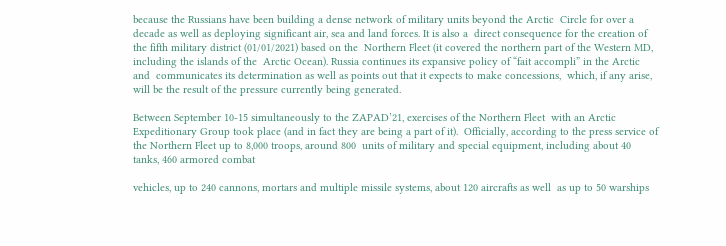because the Russians have been building a dense network of military units beyond the Arctic  Circle for over a decade as well as deploying significant air, sea and land forces. It is also a  direct consequence for the creation of the fifth military district (01/01/2021) based on the  Northern Fleet (it covered the northern part of the Western MD, including the islands of the  Arctic Ocean). Russia continues its expansive policy of “fait accompli” in the Arctic and  communicates its determination as well as points out that it expects to make concessions,  which, if any arise, will be the result of the pressure currently being generated.

Between September 10-15 simultaneously to the ZAPAD’21, exercises of the Northern Fleet  with an Arctic Expeditionary Group took place (and in fact they are being a part of it).  Officially, according to the press service of the Northern Fleet up to 8,000 troops, around 800  units of military and special equipment, including about 40 tanks, 460 armored combat

vehicles, up to 240 cannons, mortars and multiple missile systems, about 120 aircrafts as well  as up to 50 warships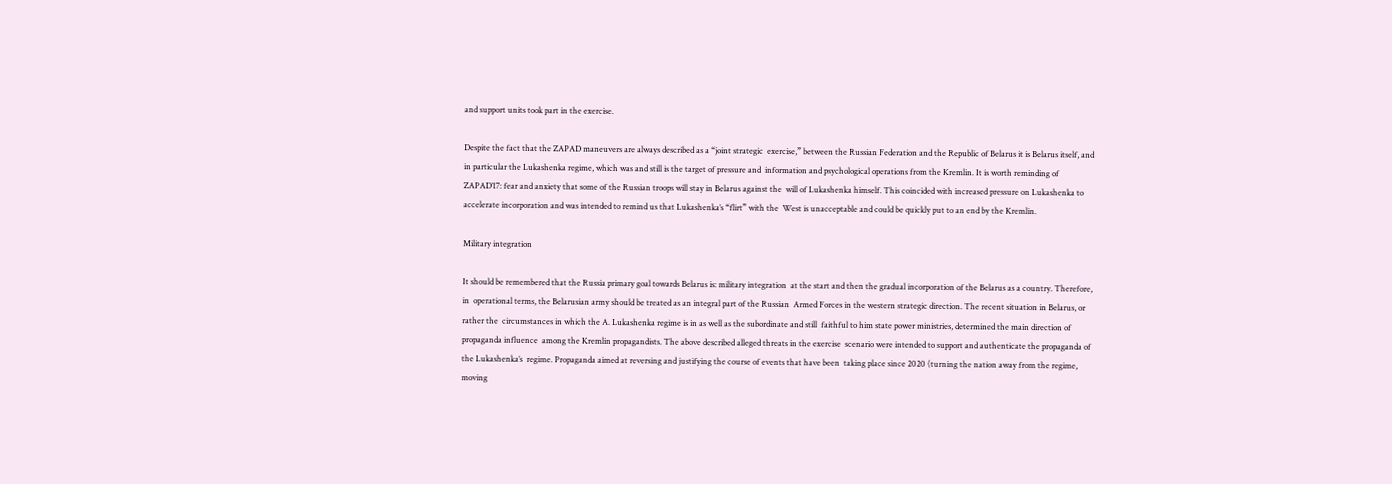and support units took part in the exercise.

Despite the fact that the ZAPAD maneuvers are always described as a “joint strategic  exercise,” between the Russian Federation and the Republic of Belarus it is Belarus itself, and  in particular the Lukashenka regime, which was and still is the target of pressure and  information and psychological operations from the Kremlin. It is worth reminding of  ZAPAD’17: fear and anxiety that some of the Russian troops will stay in Belarus against the  will of Lukashenka himself. This coincided with increased pressure on Lukashenka to  accelerate incorporation and was intended to remind us that Lukashenka’s “flirt” with the  West is unacceptable and could be quickly put to an end by the Kremlin.

Military integration

It should be remembered that the Russia primary goal towards Belarus is: military integration  at the start and then the gradual incorporation of the Belarus as a country. Therefore, in  operational terms, the Belarusian army should be treated as an integral part of the Russian  Armed Forces in the western strategic direction. The recent situation in Belarus, or rather the  circumstances in which the A. Lukashenka regime is in as well as the subordinate and still  faithful to him state power ministries, determined the main direction of propaganda influence  among the Kremlin propagandists. The above described alleged threats in the exercise  scenario were intended to support and authenticate the propaganda of the Lukashenka’s  regime. Propaganda aimed at reversing and justifying the course of events that have been  taking place since 2020 (turning the nation away from the regime, moving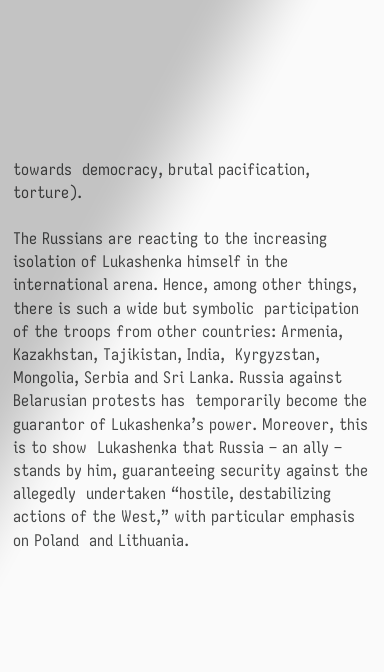towards  democracy, brutal pacification, torture).

The Russians are reacting to the increasing isolation of Lukashenka himself in the  international arena. Hence, among other things, there is such a wide but symbolic  participation of the troops from other countries: Armenia, Kazakhstan, Tajikistan, India,  Kyrgyzstan, Mongolia, Serbia and Sri Lanka. Russia against Belarusian protests has  temporarily become the guarantor of Lukashenka’s power. Moreover, this is to show  Lukashenka that Russia – an ally – stands by him, guaranteeing security against the allegedly  undertaken “hostile, destabilizing actions of the West,” with particular emphasis on Poland  and Lithuania.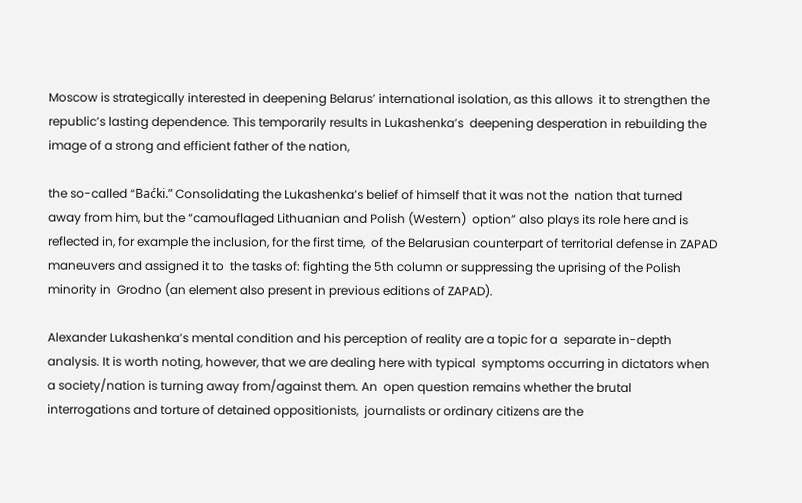Moscow is strategically interested in deepening Belarus’ international isolation, as this allows  it to strengthen the republic’s lasting dependence. This temporarily results in Lukashenka’s  deepening desperation in rebuilding the image of a strong and efficient father of the nation,

the so-called “Baćki.” Consolidating the Lukashenka’s belief of himself that it was not the  nation that turned away from him, but the “camouflaged Lithuanian and Polish (Western)  option” also plays its role here and is reflected in, for example the inclusion, for the first time,  of the Belarusian counterpart of territorial defense in ZAPAD maneuvers and assigned it to  the tasks of: fighting the 5th column or suppressing the uprising of the Polish minority in  Grodno (an element also present in previous editions of ZAPAD).

Alexander Lukashenka’s mental condition and his perception of reality are a topic for a  separate in-depth analysis. It is worth noting, however, that we are dealing here with typical  symptoms occurring in dictators when a society/nation is turning away from/against them. An  open question remains whether the brutal interrogations and torture of detained oppositionists,  journalists or ordinary citizens are the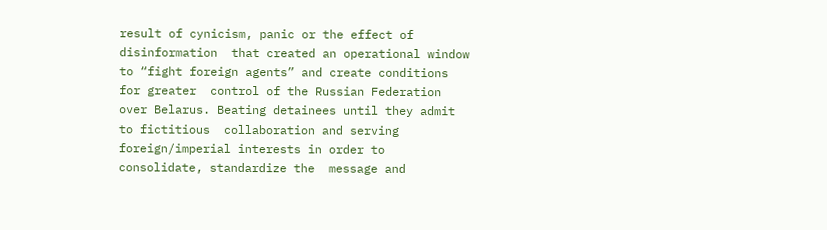result of cynicism, panic or the effect of disinformation  that created an operational window to “fight foreign agents” and create conditions for greater  control of the Russian Federation over Belarus. Beating detainees until they admit to fictitious  collaboration and serving foreign/imperial interests in order to consolidate, standardize the  message and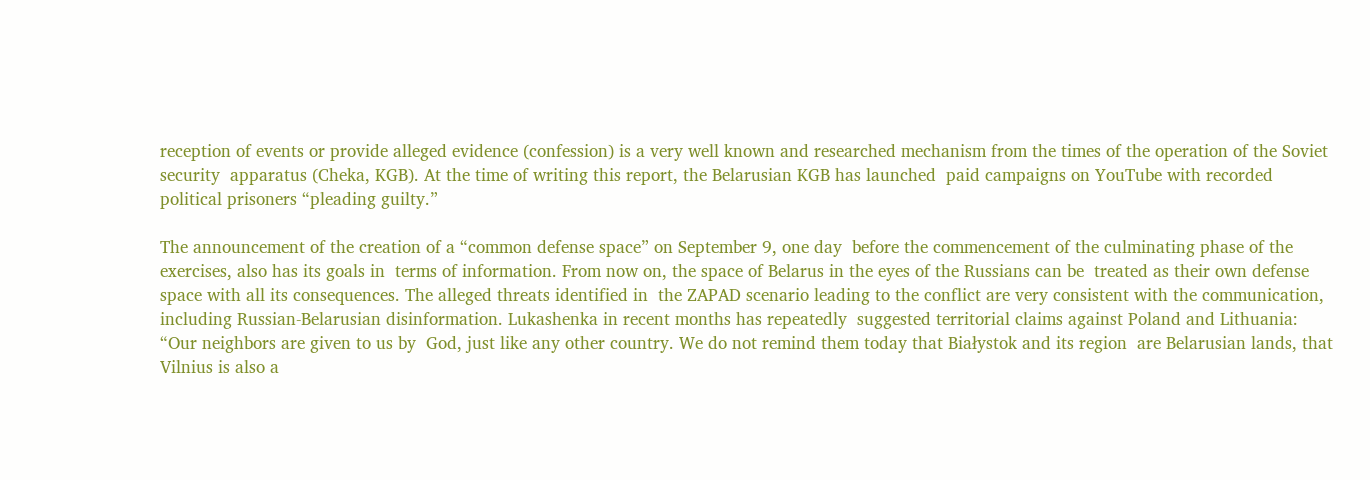reception of events or provide alleged evidence (confession) is a very well known and researched mechanism from the times of the operation of the Soviet security  apparatus (Cheka, KGB). At the time of writing this report, the Belarusian KGB has launched  paid campaigns on YouTube with recorded political prisoners “pleading guilty.”

The announcement of the creation of a “common defense space” on September 9, one day  before the commencement of the culminating phase of the exercises, also has its goals in  terms of information. From now on, the space of Belarus in the eyes of the Russians can be  treated as their own defense space with all its consequences. The alleged threats identified in  the ZAPAD scenario leading to the conflict are very consistent with the communication,  including Russian-Belarusian disinformation. Lukashenka in recent months has repeatedly  suggested territorial claims against Poland and Lithuania: “Our neighbors are given to us by  God, just like any other country. We do not remind them today that Białystok and its region  are Belarusian lands, that Vilnius is also a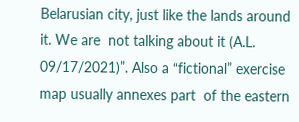Belarusian city, just like the lands around it. We are  not talking about it (A.L. 09/17/2021)”. Also a “fictional” exercise map usually annexes part  of the eastern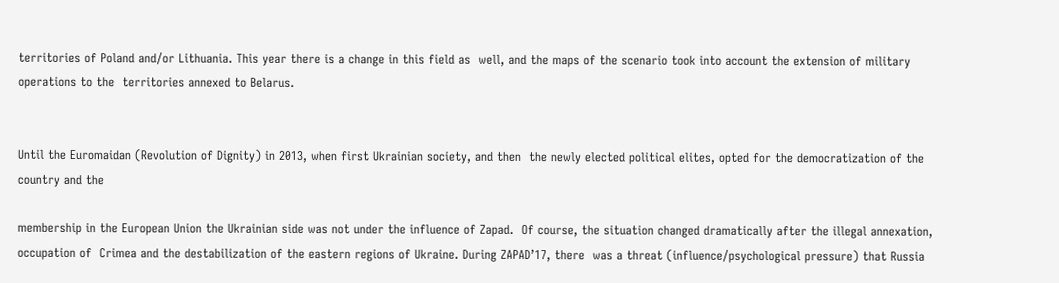territories of Poland and/or Lithuania. This year there is a change in this field as  well, and the maps of the scenario took into account the extension of military operations to the  territories annexed to Belarus.


Until the Euromaidan (Revolution of Dignity) in 2013, when first Ukrainian society, and then  the newly elected political elites, opted for the democratization of the country and the

membership in the European Union the Ukrainian side was not under the influence of Zapad.  Of course, the situation changed dramatically after the illegal annexation, occupation of  Crimea and the destabilization of the eastern regions of Ukraine. During ZAPAD’17, there  was a threat (influence/psychological pressure) that Russia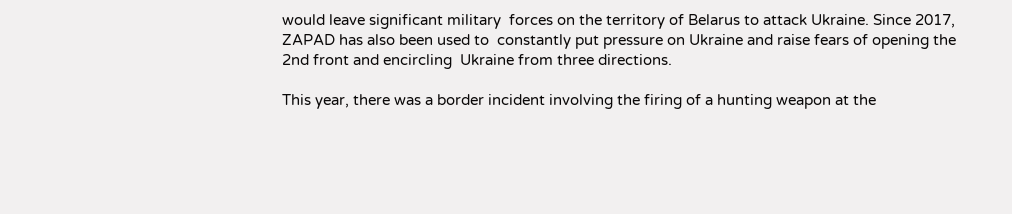would leave significant military  forces on the territory of Belarus to attack Ukraine. Since 2017, ZAPAD has also been used to  constantly put pressure on Ukraine and raise fears of opening the 2nd front and encircling  Ukraine from three directions.

This year, there was a border incident involving the firing of a hunting weapon at the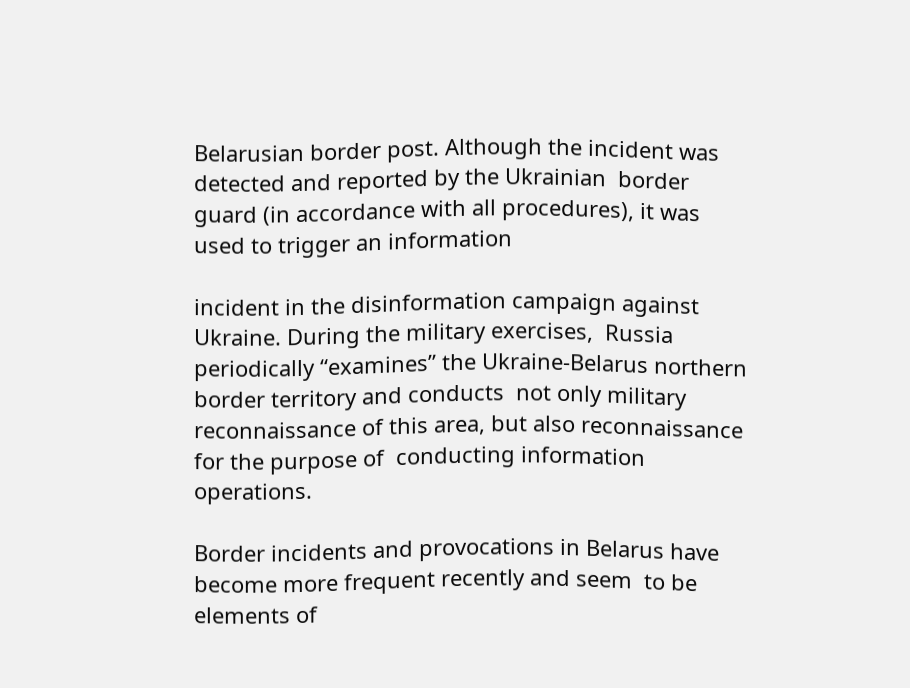Belarusian border post. Although the incident was detected and reported by the Ukrainian  border guard (in accordance with all procedures), it was used to trigger an information

incident in the disinformation campaign against Ukraine. During the military exercises,  Russia periodically “examines” the Ukraine-Belarus northern border territory and conducts  not only military reconnaissance of this area, but also reconnaissance for the purpose of  conducting information operations.

Border incidents and provocations in Belarus have become more frequent recently and seem  to be elements of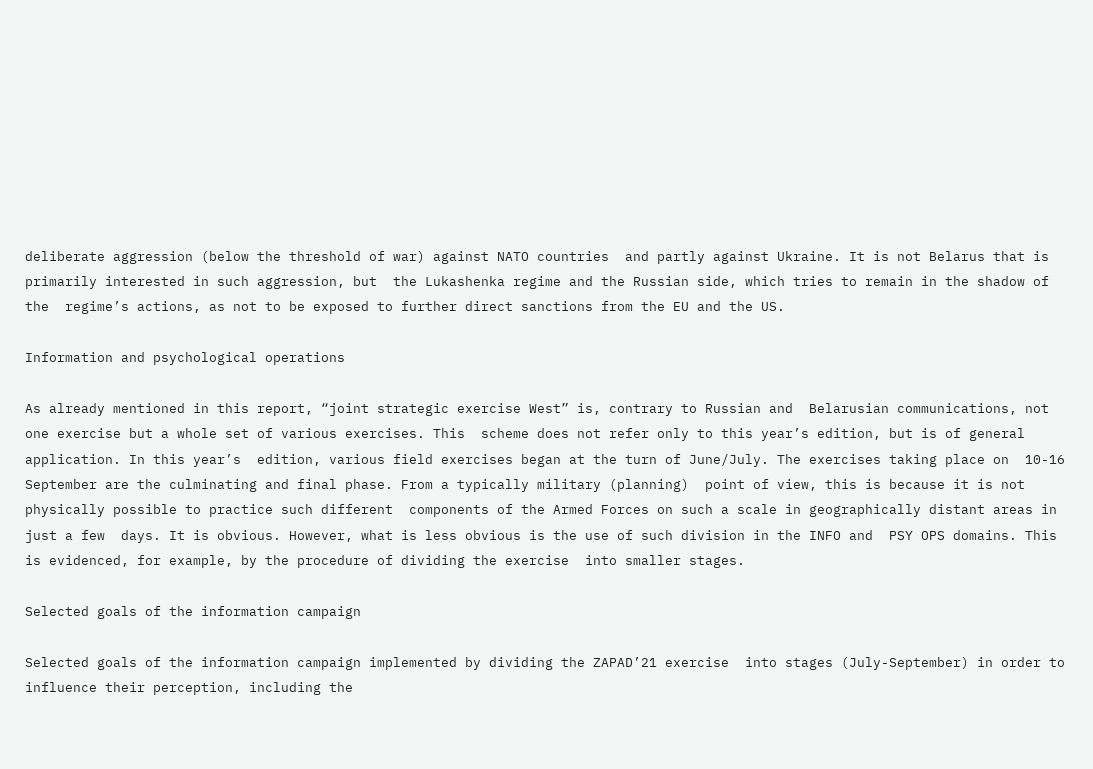deliberate aggression (below the threshold of war) against NATO countries  and partly against Ukraine. It is not Belarus that is primarily interested in such aggression, but  the Lukashenka regime and the Russian side, which tries to remain in the shadow of the  regime’s actions, as not to be exposed to further direct sanctions from the EU and the US.

Information and psychological operations

As already mentioned in this report, “joint strategic exercise West” is, contrary to Russian and  Belarusian communications, not one exercise but a whole set of various exercises. This  scheme does not refer only to this year’s edition, but is of general application. In this year’s  edition, various field exercises began at the turn of June/July. The exercises taking place on  10-16 September are the culminating and final phase. From a typically military (planning)  point of view, this is because it is not physically possible to practice such different  components of the Armed Forces on such a scale in geographically distant areas in just a few  days. It is obvious. However, what is less obvious is the use of such division in the INFO and  PSY OPS domains. This is evidenced, for example, by the procedure of dividing the exercise  into smaller stages.

Selected goals of the information campaign

Selected goals of the information campaign implemented by dividing the ZAPAD’21 exercise  into stages (July-September) in order to influence their perception, including the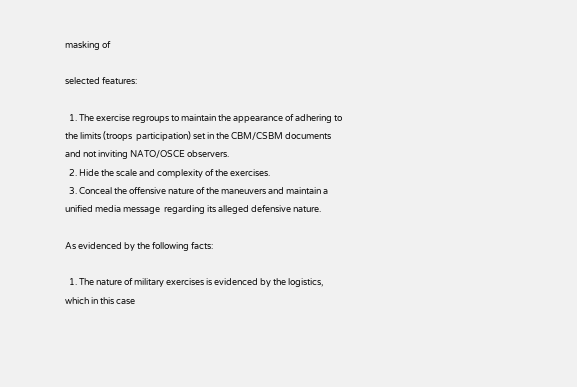masking of

selected features:

  1. The exercise regroups to maintain the appearance of adhering to the limits (troops  participation) set in the CBM/CSBM documents and not inviting NATO/OSCE observers.
  2. Hide the scale and complexity of the exercises.
  3. Conceal the offensive nature of the maneuvers and maintain a unified media message  regarding its alleged defensive nature.

As evidenced by the following facts:

  1. The nature of military exercises is evidenced by the logistics, which in this case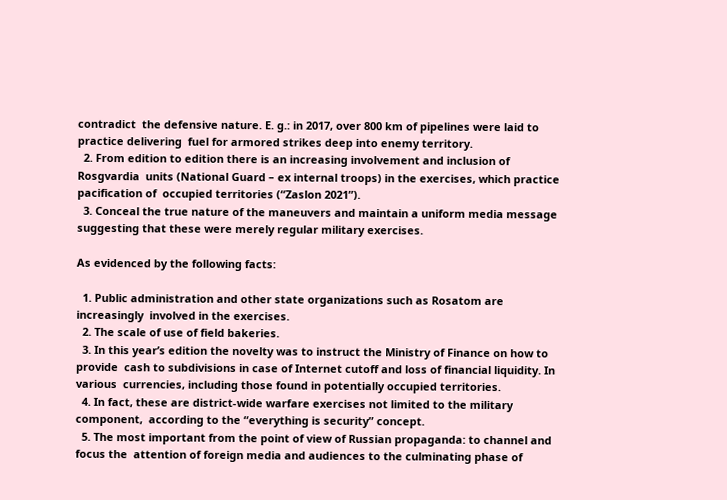contradict  the defensive nature. E. g.: in 2017, over 800 km of pipelines were laid to practice delivering  fuel for armored strikes deep into enemy territory.
  2. From edition to edition there is an increasing involvement and inclusion of Rosgvardia  units (National Guard – ex internal troops) in the exercises, which practice pacification of  occupied territories (“Zaslon 2021”).
  3. Conceal the true nature of the maneuvers and maintain a uniform media message  suggesting that these were merely regular military exercises.

As evidenced by the following facts:

  1. Public administration and other state organizations such as Rosatom are increasingly  involved in the exercises.
  2. The scale of use of field bakeries.
  3. In this year’s edition the novelty was to instruct the Ministry of Finance on how to provide  cash to subdivisions in case of Internet cutoff and loss of financial liquidity. In various  currencies, including those found in potentially occupied territories.
  4. In fact, these are district-wide warfare exercises not limited to the military component,  according to the “everything is security” concept.
  5. The most important from the point of view of Russian propaganda: to channel and focus the  attention of foreign media and audiences to the culminating phase of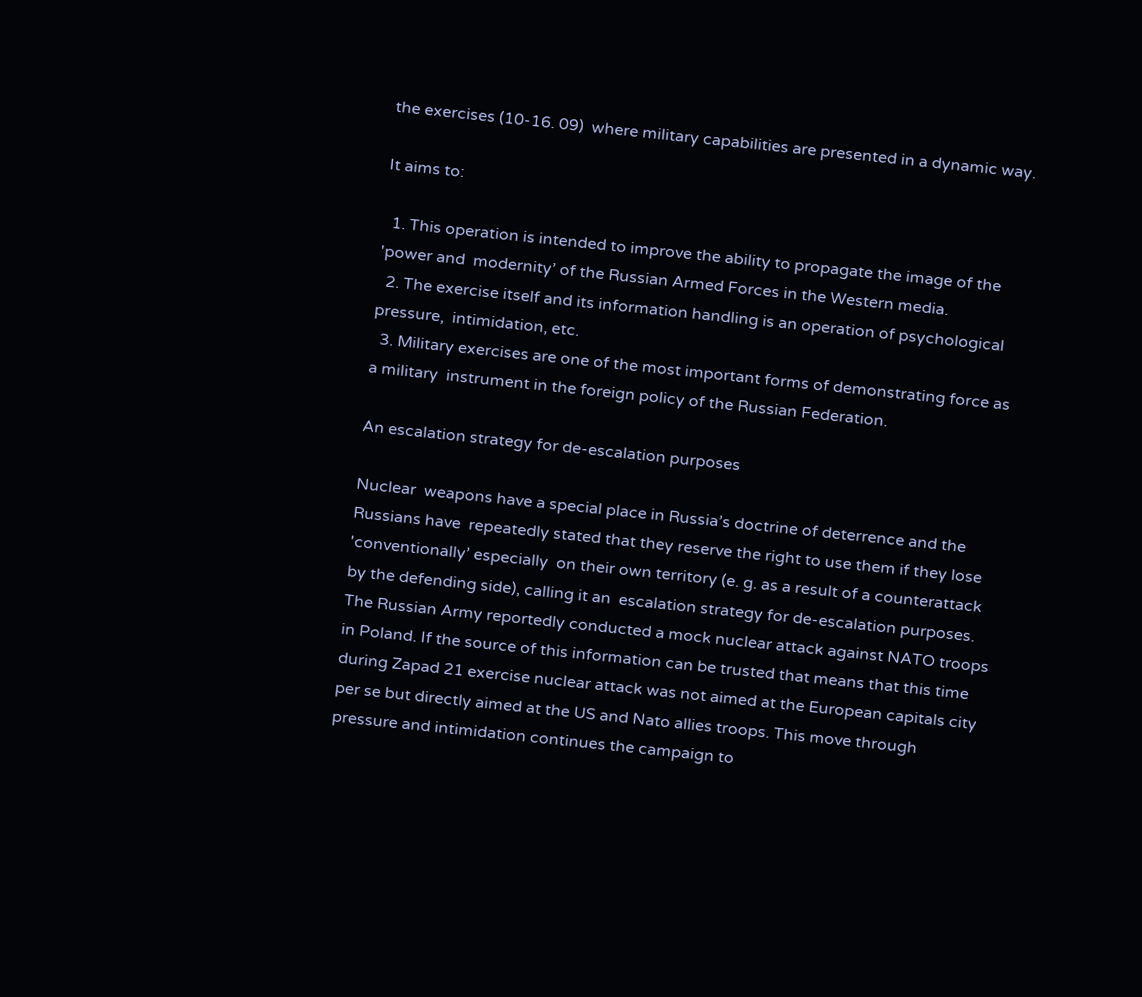the exercises (10-16. 09)  where military capabilities are presented in a dynamic way.

It aims to:

  1. This operation is intended to improve the ability to propagate the image of the 'power and  modernity’ of the Russian Armed Forces in the Western media.
  2. The exercise itself and its information handling is an operation of psychological pressure,  intimidation, etc.
  3. Military exercises are one of the most important forms of demonstrating force as a military  instrument in the foreign policy of the Russian Federation.

An escalation strategy for de-escalation purposes

Nuclear  weapons have a special place in Russia’s doctrine of deterrence and the Russians have  repeatedly stated that they reserve the right to use them if they lose 'conventionally’ especially  on their own territory (e. g. as a result of a counterattack by the defending side), calling it an  escalation strategy for de-escalation purposes. The Russian Army reportedly conducted a mock nuclear attack against NATO troops in Poland. If the source of this information can be trusted that means that this time during Zapad 21 exercise nuclear attack was not aimed at the European capitals city per se but directly aimed at the US and Nato allies troops. This move through pressure and intimidation continues the campaign to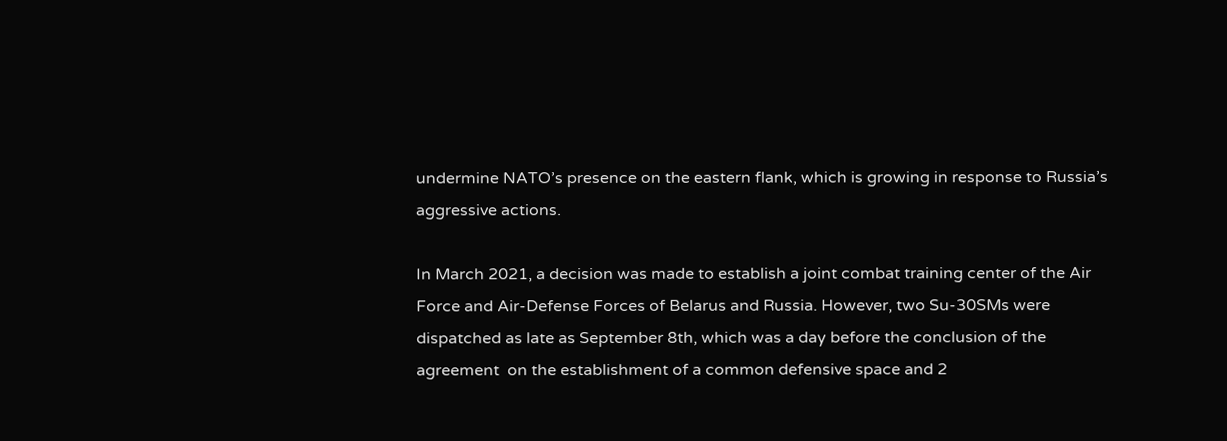undermine NATO’s presence on the eastern flank, which is growing in response to Russia’s aggressive actions.

In March 2021, a decision was made to establish a joint combat training center of the Air  Force and Air-Defense Forces of Belarus and Russia. However, two Su-30SMs were  dispatched as late as September 8th, which was a day before the conclusion of the agreement  on the establishment of a common defensive space and 2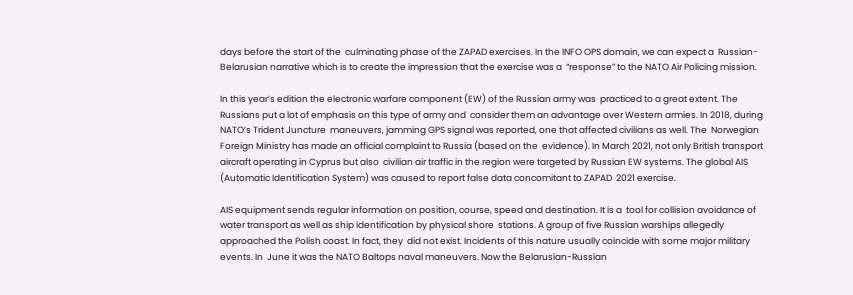days before the start of the  culminating phase of the ZAPAD exercises. In the INFO OPS domain, we can expect a  Russian-Belarusian narrative which is to create the impression that the exercise was a  “response” to the NATO Air Policing mission.

In this year’s edition the electronic warfare component (EW) of the Russian army was  practiced to a great extent. The Russians put a lot of emphasis on this type of army and  consider them an advantage over Western armies. In 2018, during NATO’s Trident Juncture  maneuvers, jamming GPS signal was reported, one that affected civilians as well. The  Norwegian Foreign Ministry has made an official complaint to Russia (based on the  evidence). In March 2021, not only British transport aircraft operating in Cyprus but also  civilian air traffic in the region were targeted by Russian EW systems. The global AIS  (Automatic Identification System) was caused to report false data concomitant to ZAPAD  2021 exercise.

AIS equipment sends regular information on position, course, speed and destination. It is a  tool for collision avoidance of water transport as well as ship identification by physical shore  stations. A group of five Russian warships allegedly approached the Polish coast. In fact, they  did not exist. Incidents of this nature usually coincide with some major military events. In  June it was the NATO Baltops naval maneuvers. Now the Belarusian-Russian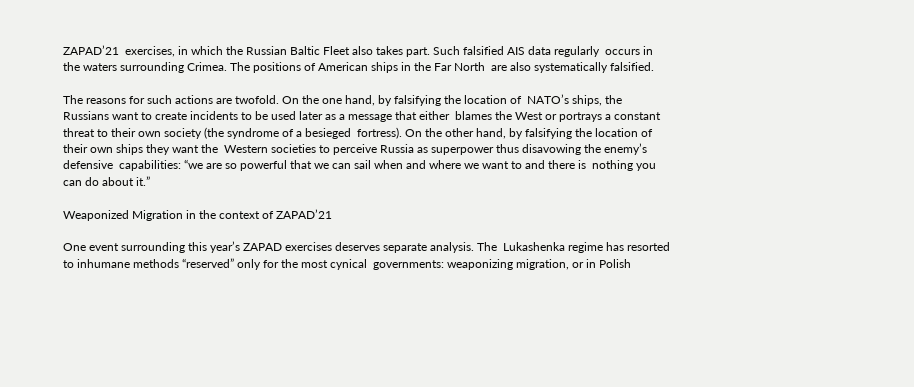ZAPAD’21  exercises, in which the Russian Baltic Fleet also takes part. Such falsified AIS data regularly  occurs in the waters surrounding Crimea. The positions of American ships in the Far North  are also systematically falsified.

The reasons for such actions are twofold. On the one hand, by falsifying the location of  NATO’s ships, the Russians want to create incidents to be used later as a message that either  blames the West or portrays a constant threat to their own society (the syndrome of a besieged  fortress). On the other hand, by falsifying the location of their own ships they want the  Western societies to perceive Russia as superpower thus disavowing the enemy’s defensive  capabilities: “we are so powerful that we can sail when and where we want to and there is  nothing you can do about it.”

Weaponized Migration in the context of ZAPAD’21

One event surrounding this year’s ZAPAD exercises deserves separate analysis. The  Lukashenka regime has resorted to inhumane methods “reserved” only for the most cynical  governments: weaponizing migration, or in Polish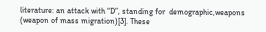literature: an attack with “D”, standing for  demographic,weapons (weapon of mass migration)[3]. These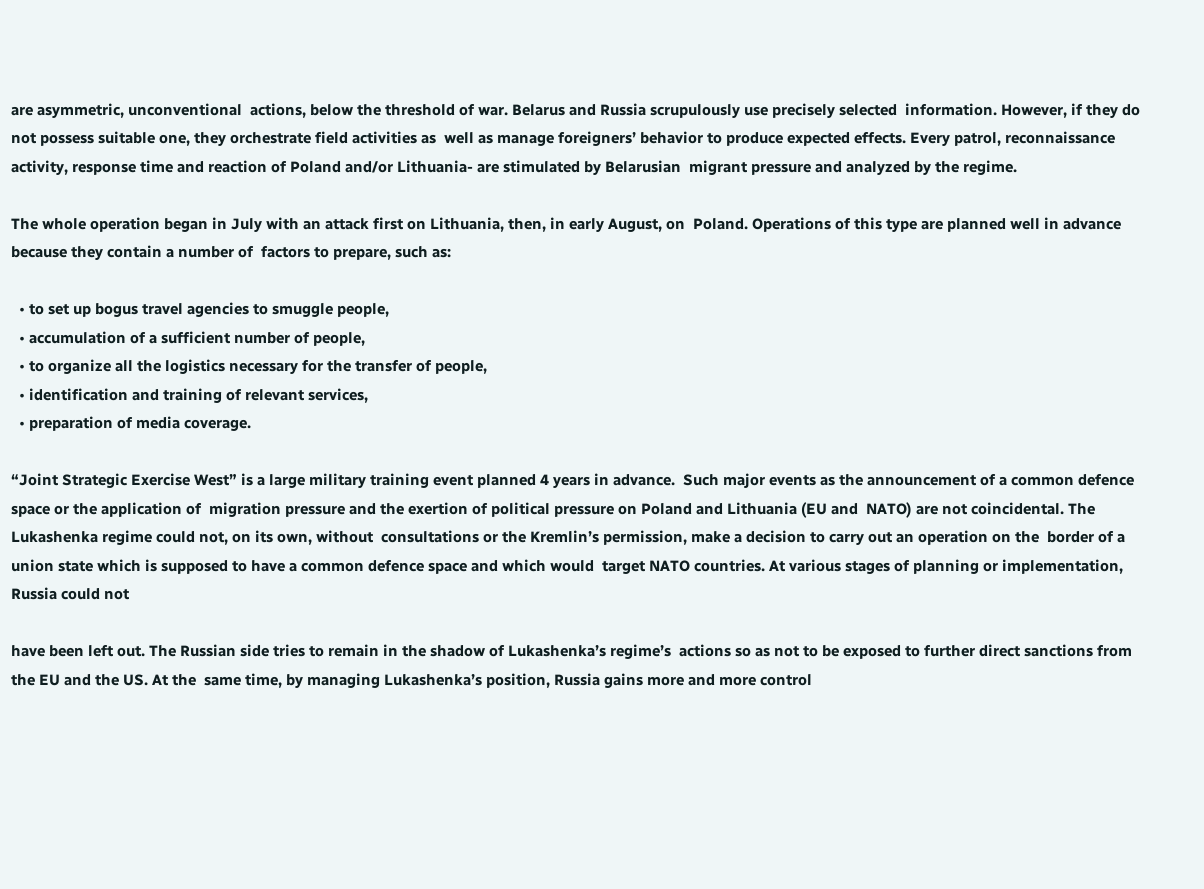are asymmetric, unconventional  actions, below the threshold of war. Belarus and Russia scrupulously use precisely selected  information. However, if they do not possess suitable one, they orchestrate field activities as  well as manage foreigners’ behavior to produce expected effects. Every patrol, reconnaissance  activity, response time and reaction of Poland and/or Lithuania- are stimulated by Belarusian  migrant pressure and analyzed by the regime.

The whole operation began in July with an attack first on Lithuania, then, in early August, on  Poland. Operations of this type are planned well in advance because they contain a number of  factors to prepare, such as:

  • to set up bogus travel agencies to smuggle people,
  • accumulation of a sufficient number of people,
  • to organize all the logistics necessary for the transfer of people,
  • identification and training of relevant services,
  • preparation of media coverage.

“Joint Strategic Exercise West” is a large military training event planned 4 years in advance.  Such major events as the announcement of a common defence space or the application of  migration pressure and the exertion of political pressure on Poland and Lithuania (EU and  NATO) are not coincidental. The Lukashenka regime could not, on its own, without  consultations or the Kremlin’s permission, make a decision to carry out an operation on the  border of a union state which is supposed to have a common defence space and which would  target NATO countries. At various stages of planning or implementation, Russia could not

have been left out. The Russian side tries to remain in the shadow of Lukashenka’s regime’s  actions so as not to be exposed to further direct sanctions from the EU and the US. At the  same time, by managing Lukashenka’s position, Russia gains more and more control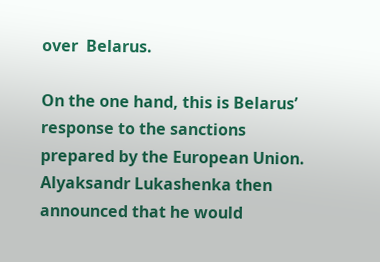over  Belarus.

On the one hand, this is Belarus’ response to the sanctions prepared by the European Union.  Alyaksandr Lukashenka then announced that he would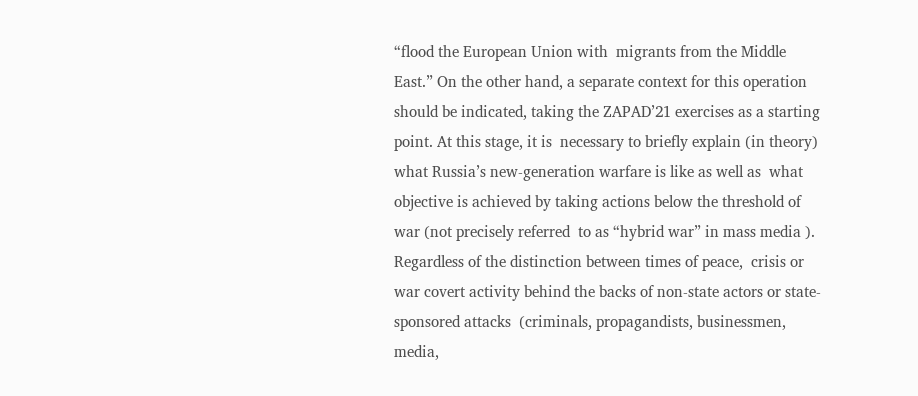“flood the European Union with  migrants from the Middle East.” On the other hand, a separate context for this operation  should be indicated, taking the ZAPAD’21 exercises as a starting point. At this stage, it is  necessary to briefly explain (in theory) what Russia’s new-generation warfare is like as well as  what objective is achieved by taking actions below the threshold of war (not precisely referred  to as “hybrid war” in mass media ). Regardless of the distinction between times of peace,  crisis or war covert activity behind the backs of non-state actors or state-sponsored attacks  (criminals, propagandists, businessmen, media,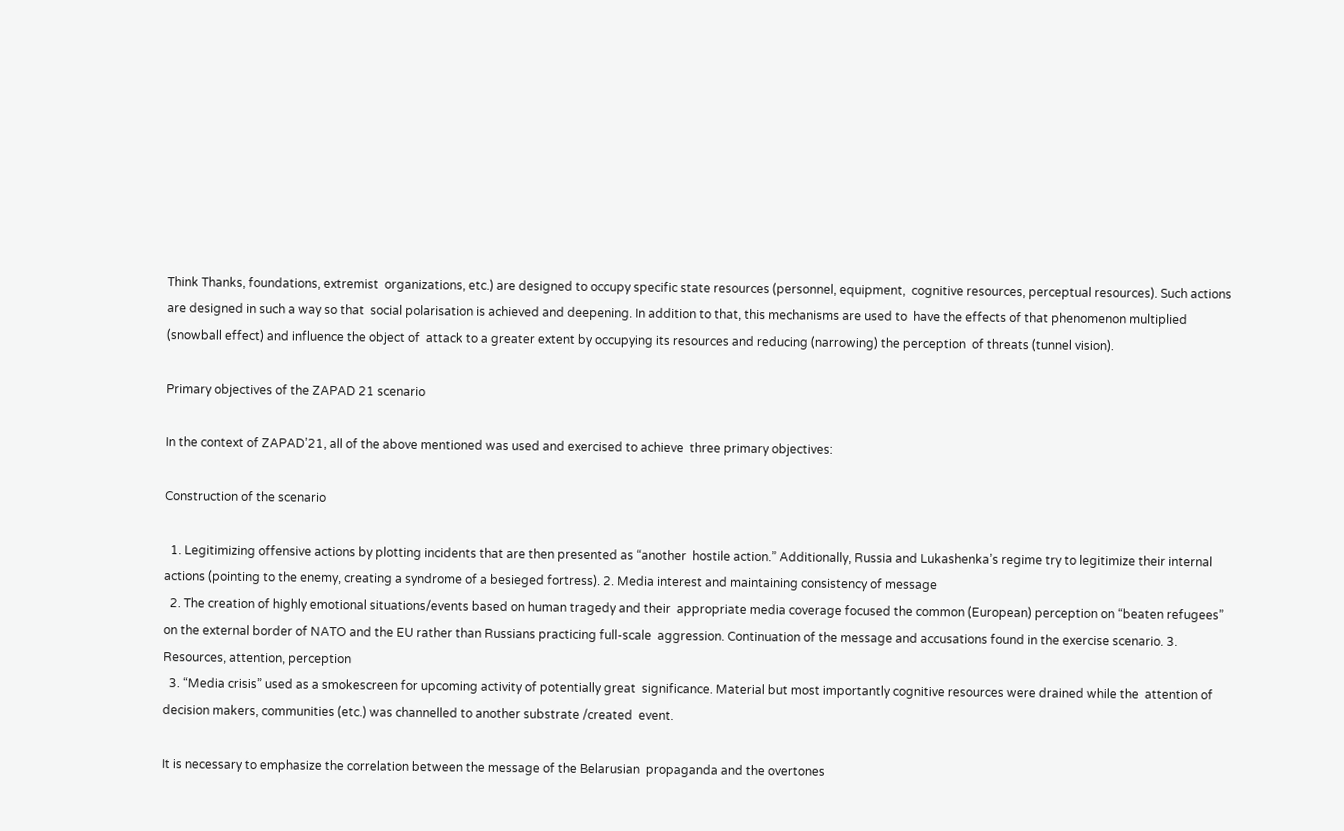Think Thanks, foundations, extremist  organizations, etc.) are designed to occupy specific state resources (personnel, equipment,  cognitive resources, perceptual resources). Such actions are designed in such a way so that  social polarisation is achieved and deepening. In addition to that, this mechanisms are used to  have the effects of that phenomenon multiplied (snowball effect) and influence the object of  attack to a greater extent by occupying its resources and reducing (narrowing) the perception  of threats (tunnel vision).

Primary objectives of the ZAPAD 21 scenario

In the context of ZAPAD’21, all of the above mentioned was used and exercised to achieve  three primary objectives:

Construction of the scenario

  1. Legitimizing offensive actions by plotting incidents that are then presented as “another  hostile action.” Additionally, Russia and Lukashenka’s regime try to legitimize their internal  actions (pointing to the enemy, creating a syndrome of a besieged fortress). 2. Media interest and maintaining consistency of message
  2. The creation of highly emotional situations/events based on human tragedy and their  appropriate media coverage focused the common (European) perception on “beaten refugees”  on the external border of NATO and the EU rather than Russians practicing full-scale  aggression. Continuation of the message and accusations found in the exercise scenario. 3. Resources, attention, perception
  3. “Media crisis” used as a smokescreen for upcoming activity of potentially great  significance. Material but most importantly cognitive resources were drained while the  attention of decision makers, communities (etc.) was channelled to another substrate /created  event.

It is necessary to emphasize the correlation between the message of the Belarusian  propaganda and the overtones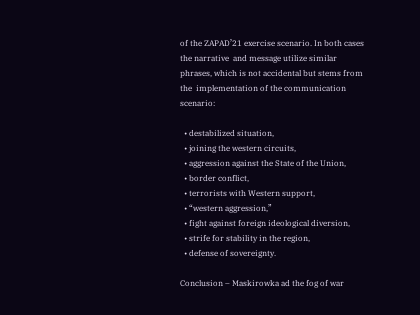of the ZAPAD’21 exercise scenario. In both cases the narrative  and message utilize similar phrases, which is not accidental but stems from the  implementation of the communication scenario:

  • destabilized situation,
  • joining the western circuits,
  • aggression against the State of the Union,
  • border conflict,
  • terrorists with Western support,
  • “western aggression,”
  • fight against foreign ideological diversion,
  • strife for stability in the region,
  • defense of sovereignty.

Conclusion – Maskirowka ad the fog of war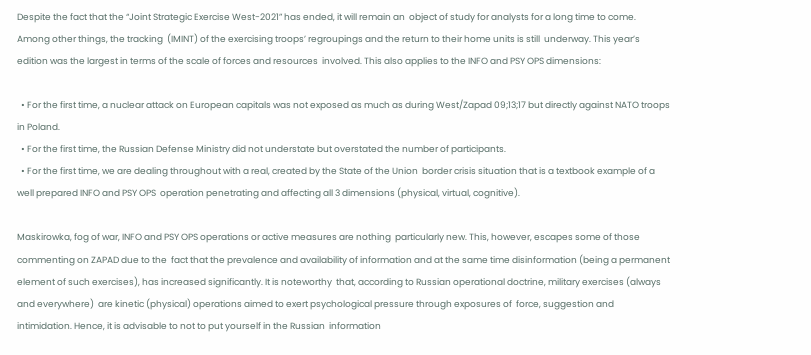Despite the fact that the “Joint Strategic Exercise West-2021” has ended, it will remain an  object of study for analysts for a long time to come. Among other things, the tracking  (IMINT) of the exercising troops’ regroupings and the return to their home units is still  underway. This year’s edition was the largest in terms of the scale of forces and resources  involved. This also applies to the INFO and PSY OPS dimensions:

  • For the first time, a nuclear attack on European capitals was not exposed as much as during West/Zapad 09;13;17 but directly against NATO troops in Poland.
  • For the first time, the Russian Defense Ministry did not understate but overstated the number of participants.
  • For the first time, we are dealing throughout with a real, created by the State of the Union  border crisis situation that is a textbook example of a well prepared INFO and PSY OPS  operation penetrating and affecting all 3 dimensions (physical, virtual, cognitive).

Maskirowka, fog of war, INFO and PSY OPS operations or active measures are nothing  particularly new. This, however, escapes some of those commenting on ZAPAD due to the  fact that the prevalence and availability of information and at the same time disinformation (being a permanent element of such exercises), has increased significantly. It is noteworthy  that, according to Russian operational doctrine, military exercises (always and everywhere)  are kinetic (physical) operations aimed to exert psychological pressure through exposures of  force, suggestion and intimidation. Hence, it is advisable to not to put yourself in the Russian  information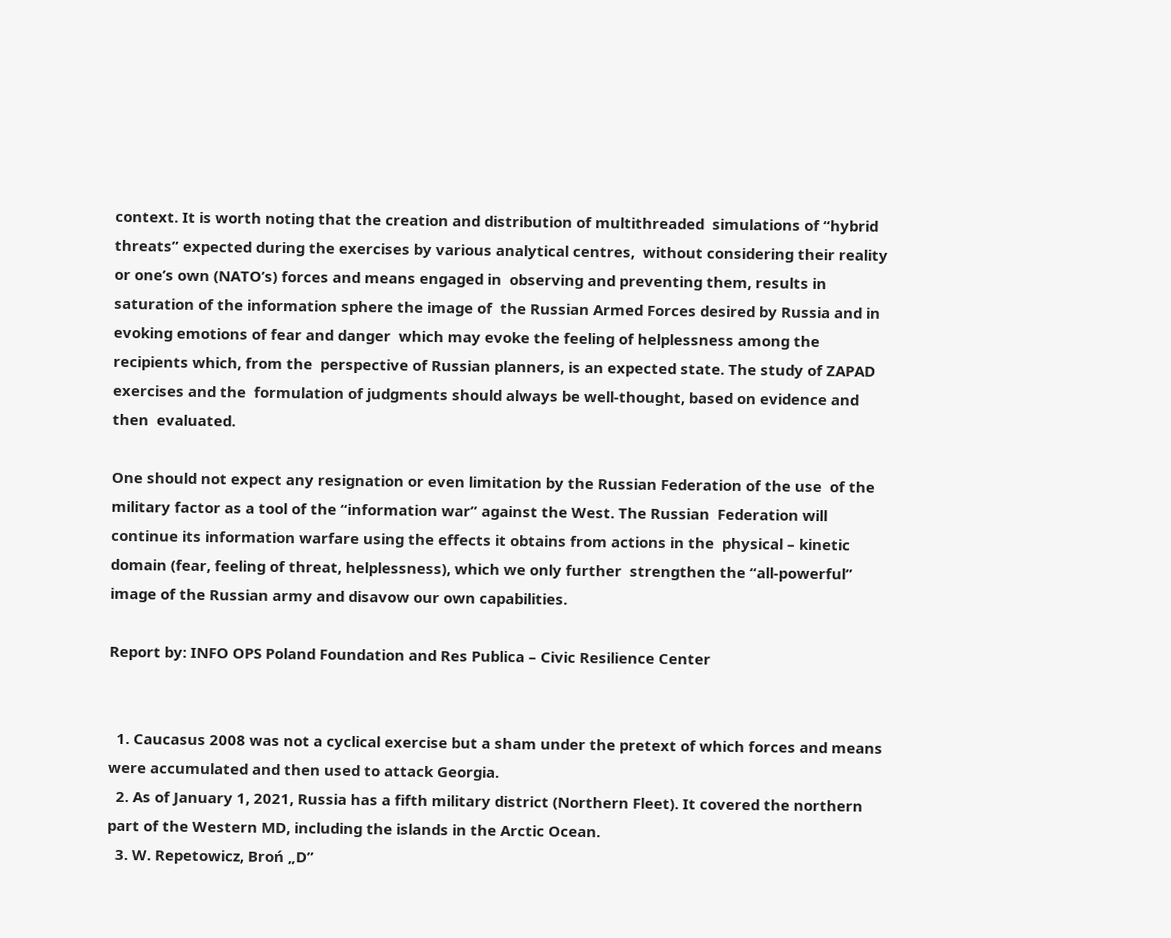context. It is worth noting that the creation and distribution of multithreaded  simulations of “hybrid threats” expected during the exercises by various analytical centres,  without considering their reality or one’s own (NATO’s) forces and means engaged in  observing and preventing them, results in saturation of the information sphere the image of  the Russian Armed Forces desired by Russia and in evoking emotions of fear and danger  which may evoke the feeling of helplessness among the recipients which, from the  perspective of Russian planners, is an expected state. The study of ZAPAD exercises and the  formulation of judgments should always be well-thought, based on evidence and then  evaluated.

One should not expect any resignation or even limitation by the Russian Federation of the use  of the military factor as a tool of the “information war” against the West. The Russian  Federation will continue its information warfare using the effects it obtains from actions in the  physical – kinetic domain (fear, feeling of threat, helplessness), which we only further  strengthen the “all-powerful” image of the Russian army and disavow our own capabilities.

Report by: INFO OPS Poland Foundation and Res Publica – Civic Resilience Center


  1. Caucasus 2008 was not a cyclical exercise but a sham under the pretext of which forces and means were accumulated and then used to attack Georgia.
  2. As of January 1, 2021, Russia has a fifth military district (Northern Fleet). It covered the northern part of the Western MD, including the islands in the Arctic Ocean.
  3. W. Repetowicz, Broń „D”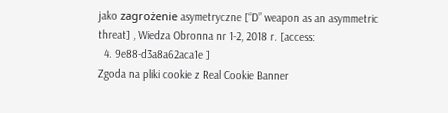jako zagrożenie asymetryczne [“D” weapon as an asymmetric  threat] , Wiedza Obronna nr 1-2, 2018 r. [access:
  4. 9e88-d3a8a62aca1e ]
Zgoda na pliki cookie z Real Cookie Banner